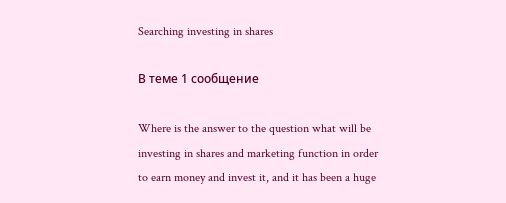Searching investing in shares

В теме 1 сообщение

Where is the answer to the question what will be investing in shares and marketing function in order to earn money and invest it, and it has been a huge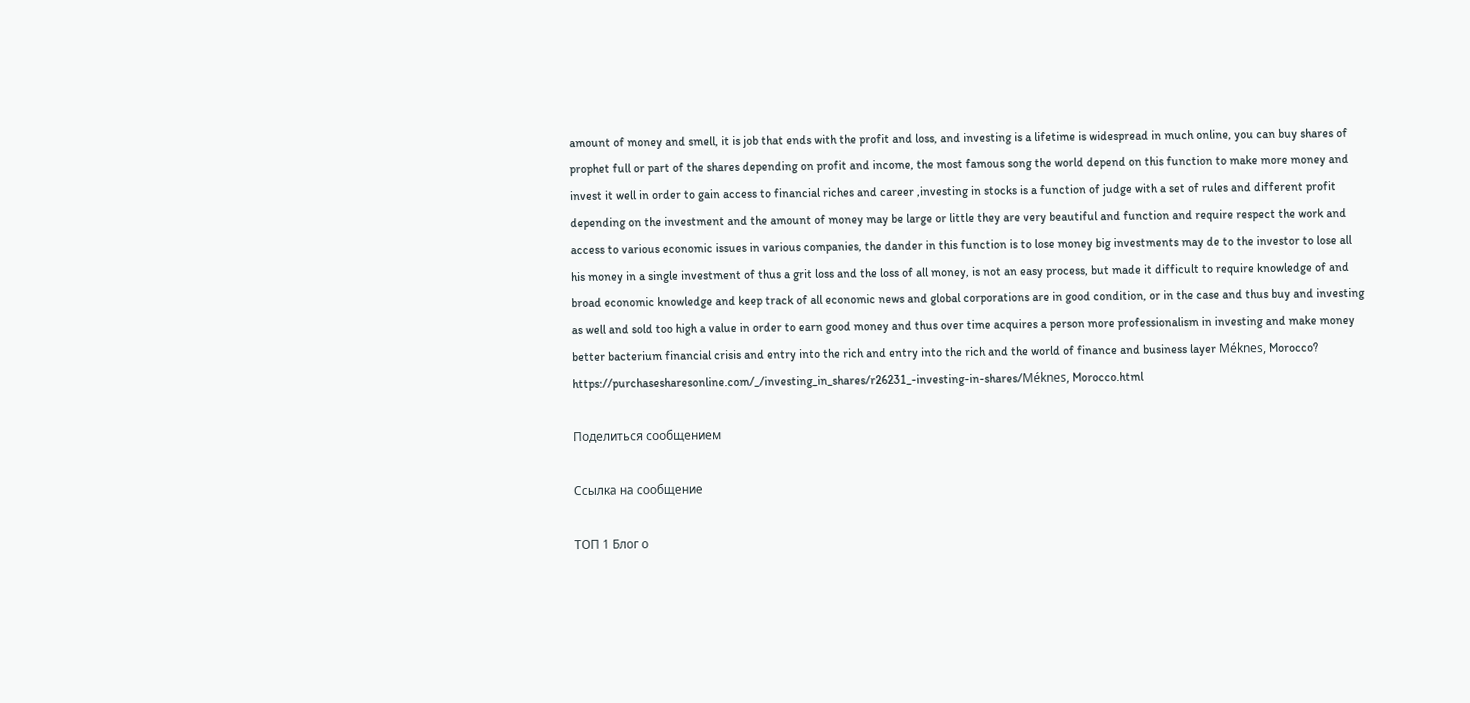amount of money and smell, it is job that ends with the profit and loss, and investing is a lifetime is widespread in much online, you can buy shares of prophet full or part of the shares depending on profit and income, the most famous song the world depend on this function to make more money and invest it well in order to gain access to financial riches and career ,investing in stocks is a function of judge with a set of rules and different profit depending on the investment and the amount of money may be large or little they are very beautiful and function and require respect the work and access to various economic issues in various companies, the dander in this function is to lose money big investments may de to the investor to lose all his money in a single investment of thus a grit loss and the loss of all money, is not an easy process, but made it difficult to require knowledge of and broad economic knowledge and keep track of all economic news and global corporations are in good condition, or in the case and thus buy and investing as well and sold too high a value in order to earn good money and thus over time acquires a person more professionalism in investing and make money better bacterium financial crisis and entry into the rich and entry into the rich and the world of finance and business layer Méknes, Morocco?  https://purchasesharesonline.com/_/investing_in_shares/r26231_-investing-in-shares/Méknes, Morocco.html

Поделиться сообщением

Ссылка на сообщение

ТОП 1 Блог о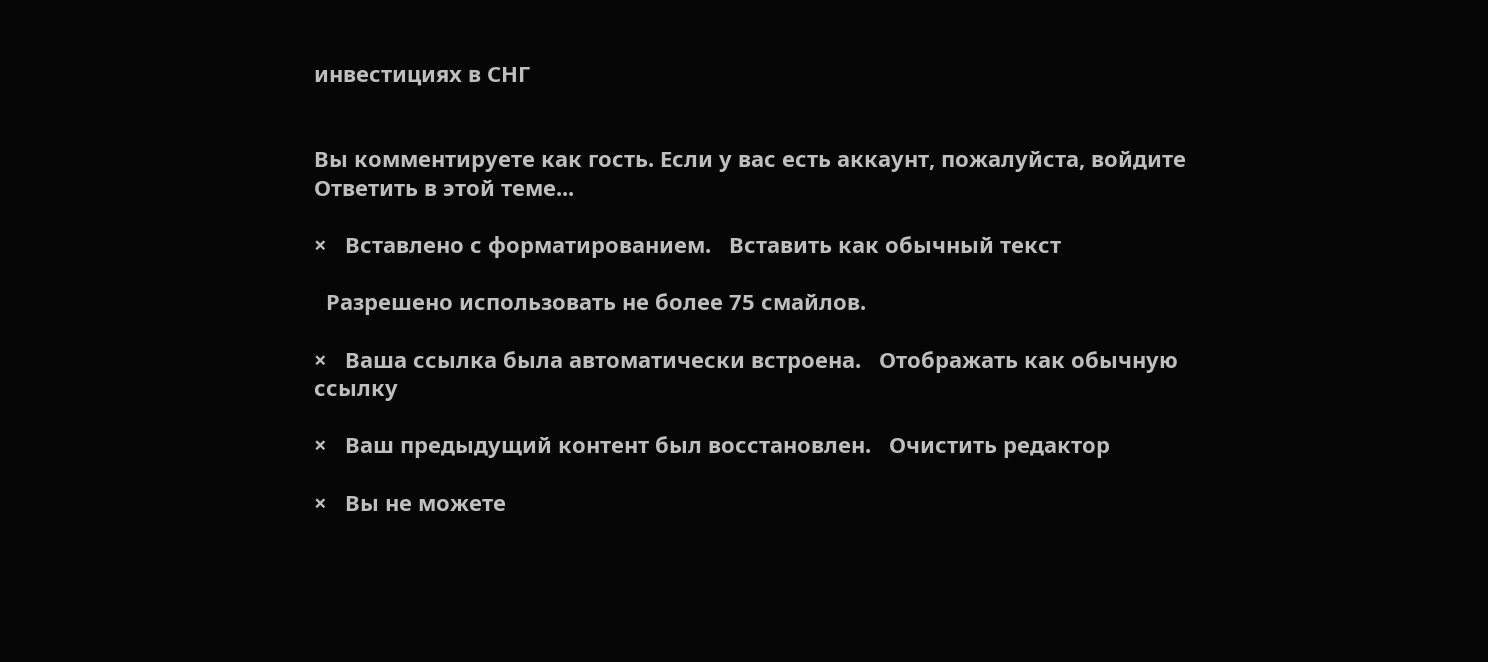инвестициях в СНГ


Вы комментируете как гость. Если у вас есть аккаунт, пожалуйста, войдите
Ответить в этой теме...

×   Вставлено с форматированием.   Вставить как обычный текст

  Разрешено использовать не более 75 смайлов.

×   Ваша ссылка была автоматически встроена.   Отображать как обычную ссылку

×   Ваш предыдущий контент был восстановлен.   Очистить редактор

×   Вы не можете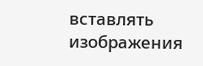вставлять изображения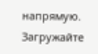напрямую. Загружайте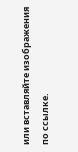или вставляйте изображения по ссылке.